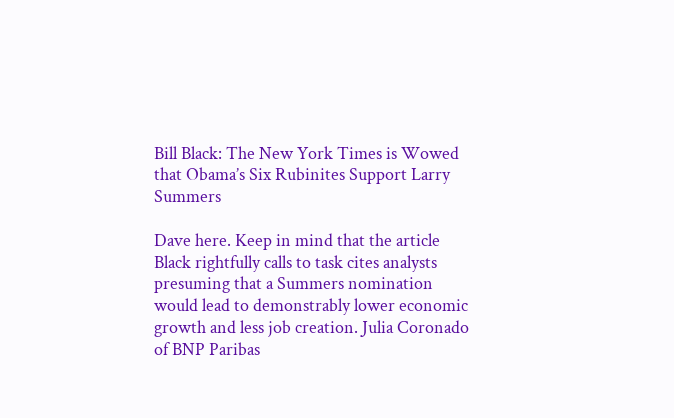Bill Black: The New York Times is Wowed that Obama’s Six Rubinites Support Larry Summers

Dave here. Keep in mind that the article Black rightfully calls to task cites analysts presuming that a Summers nomination would lead to demonstrably lower economic growth and less job creation. Julia Coronado of BNP Paribas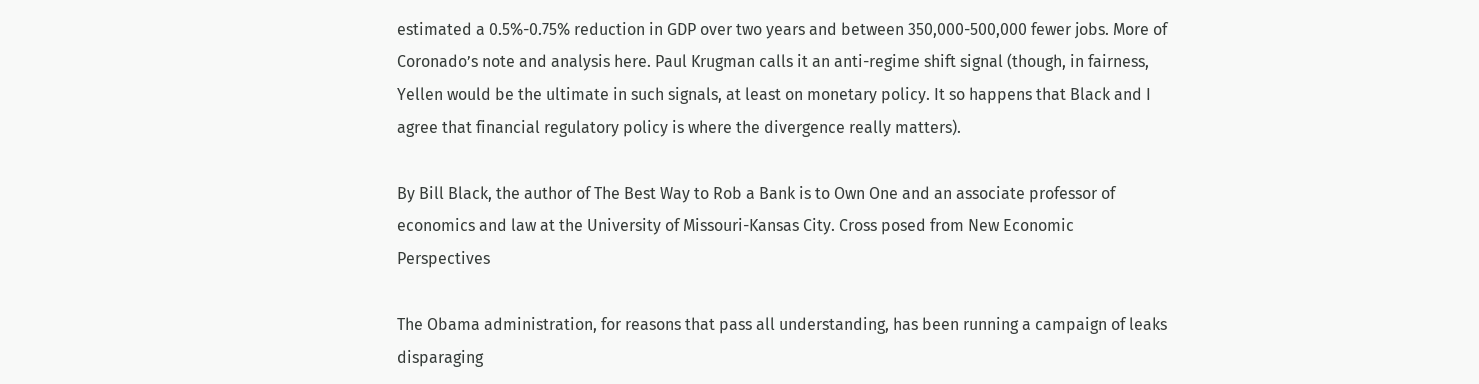estimated a 0.5%-0.75% reduction in GDP over two years and between 350,000-500,000 fewer jobs. More of Coronado’s note and analysis here. Paul Krugman calls it an anti-regime shift signal (though, in fairness, Yellen would be the ultimate in such signals, at least on monetary policy. It so happens that Black and I agree that financial regulatory policy is where the divergence really matters).

By Bill Black, the author of The Best Way to Rob a Bank is to Own One and an associate professor of economics and law at the University of Missouri-Kansas City. Cross posed from New Economic Perspectives

The Obama administration, for reasons that pass all understanding, has been running a campaign of leaks disparaging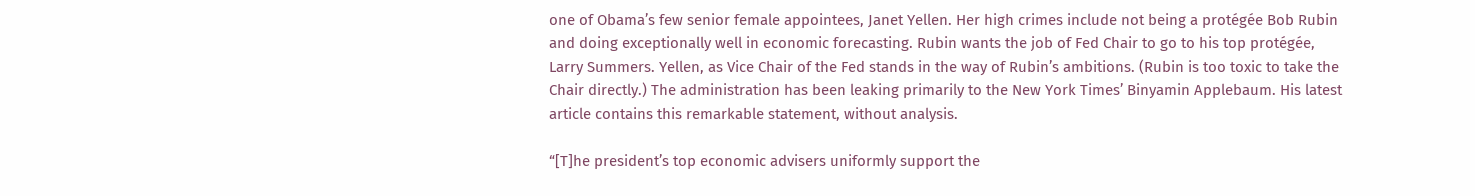one of Obama’s few senior female appointees, Janet Yellen. Her high crimes include not being a protégée Bob Rubin and doing exceptionally well in economic forecasting. Rubin wants the job of Fed Chair to go to his top protégée, Larry Summers. Yellen, as Vice Chair of the Fed stands in the way of Rubin’s ambitions. (Rubin is too toxic to take the Chair directly.) The administration has been leaking primarily to the New York Times’ Binyamin Applebaum. His latest article contains this remarkable statement, without analysis.

“[T]he president’s top economic advisers uniformly support the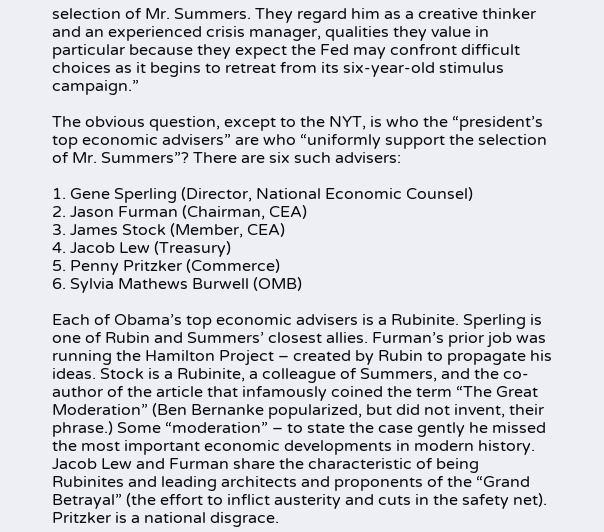selection of Mr. Summers. They regard him as a creative thinker and an experienced crisis manager, qualities they value in particular because they expect the Fed may confront difficult choices as it begins to retreat from its six-year-old stimulus campaign.”

The obvious question, except to the NYT, is who the “president’s top economic advisers” are who “uniformly support the selection of Mr. Summers”? There are six such advisers:

1. Gene Sperling (Director, National Economic Counsel)
2. Jason Furman (Chairman, CEA)
3. James Stock (Member, CEA)
4. Jacob Lew (Treasury)
5. Penny Pritzker (Commerce)
6. Sylvia Mathews Burwell (OMB)

Each of Obama’s top economic advisers is a Rubinite. Sperling is one of Rubin and Summers’ closest allies. Furman’s prior job was running the Hamilton Project – created by Rubin to propagate his ideas. Stock is a Rubinite, a colleague of Summers, and the co-author of the article that infamously coined the term “The Great Moderation” (Ben Bernanke popularized, but did not invent, their phrase.) Some “moderation” – to state the case gently he missed the most important economic developments in modern history. Jacob Lew and Furman share the characteristic of being Rubinites and leading architects and proponents of the “Grand Betrayal” (the effort to inflict austerity and cuts in the safety net). Pritzker is a national disgrace.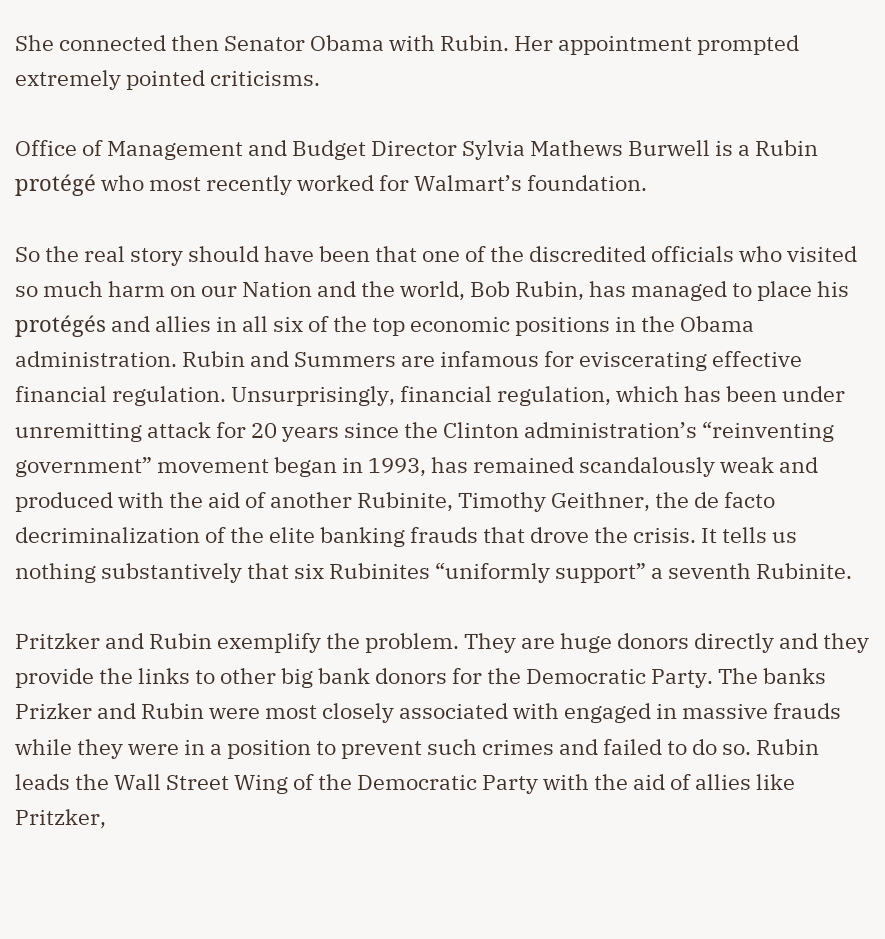She connected then Senator Obama with Rubin. Her appointment prompted extremely pointed criticisms.

Office of Management and Budget Director Sylvia Mathews Burwell is a Rubin protégé who most recently worked for Walmart’s foundation.

So the real story should have been that one of the discredited officials who visited so much harm on our Nation and the world, Bob Rubin, has managed to place his protégés and allies in all six of the top economic positions in the Obama administration. Rubin and Summers are infamous for eviscerating effective financial regulation. Unsurprisingly, financial regulation, which has been under unremitting attack for 20 years since the Clinton administration’s “reinventing government” movement began in 1993, has remained scandalously weak and produced with the aid of another Rubinite, Timothy Geithner, the de facto decriminalization of the elite banking frauds that drove the crisis. It tells us nothing substantively that six Rubinites “uniformly support” a seventh Rubinite.

Pritzker and Rubin exemplify the problem. They are huge donors directly and they provide the links to other big bank donors for the Democratic Party. The banks Prizker and Rubin were most closely associated with engaged in massive frauds while they were in a position to prevent such crimes and failed to do so. Rubin leads the Wall Street Wing of the Democratic Party with the aid of allies like Pritzker,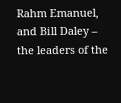Rahm Emanuel, and Bill Daley – the leaders of the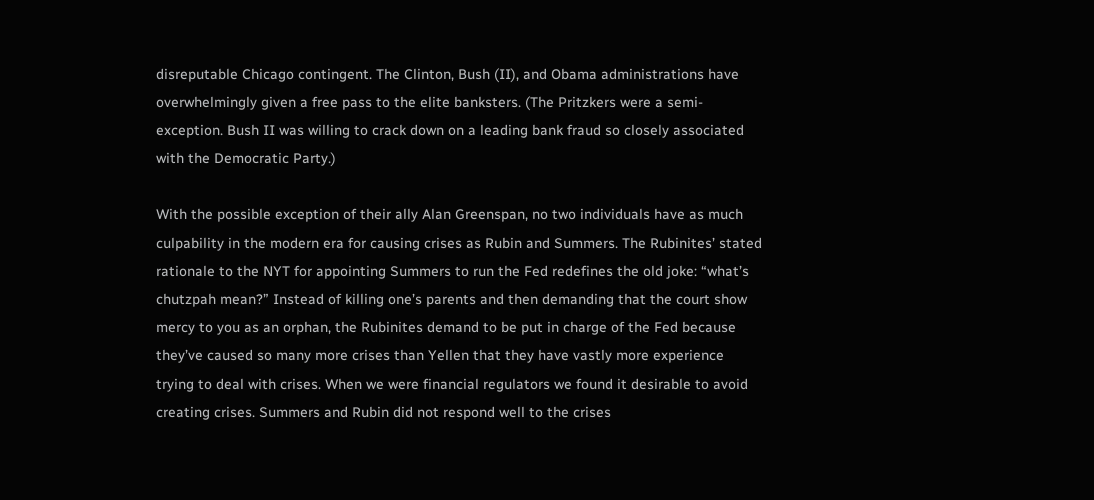disreputable Chicago contingent. The Clinton, Bush (II), and Obama administrations have overwhelmingly given a free pass to the elite banksters. (The Pritzkers were a semi-exception. Bush II was willing to crack down on a leading bank fraud so closely associated with the Democratic Party.)

With the possible exception of their ally Alan Greenspan, no two individuals have as much culpability in the modern era for causing crises as Rubin and Summers. The Rubinites’ stated rationale to the NYT for appointing Summers to run the Fed redefines the old joke: “what’s chutzpah mean?” Instead of killing one’s parents and then demanding that the court show mercy to you as an orphan, the Rubinites demand to be put in charge of the Fed because they’ve caused so many more crises than Yellen that they have vastly more experience trying to deal with crises. When we were financial regulators we found it desirable to avoid creating crises. Summers and Rubin did not respond well to the crises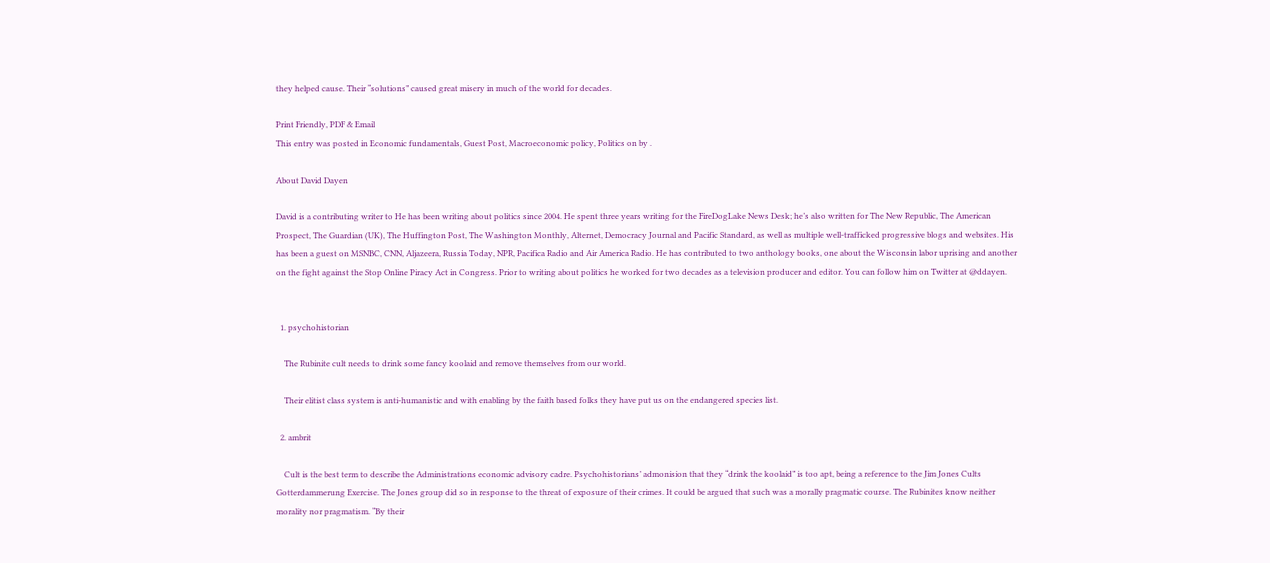they helped cause. Their “solutions” caused great misery in much of the world for decades.

Print Friendly, PDF & Email
This entry was posted in Economic fundamentals, Guest Post, Macroeconomic policy, Politics on by .

About David Dayen

David is a contributing writer to He has been writing about politics since 2004. He spent three years writing for the FireDogLake News Desk; he’s also written for The New Republic, The American Prospect, The Guardian (UK), The Huffington Post, The Washington Monthly, Alternet, Democracy Journal and Pacific Standard, as well as multiple well-trafficked progressive blogs and websites. His has been a guest on MSNBC, CNN, Aljazeera, Russia Today, NPR, Pacifica Radio and Air America Radio. He has contributed to two anthology books, one about the Wisconsin labor uprising and another on the fight against the Stop Online Piracy Act in Congress. Prior to writing about politics he worked for two decades as a television producer and editor. You can follow him on Twitter at @ddayen.


  1. psychohistorian

    The Rubinite cult needs to drink some fancy koolaid and remove themselves from our world.

    Their elitist class system is anti-humanistic and with enabling by the faith based folks they have put us on the endangered species list.

  2. ambrit

    Cult is the best term to describe the Administrations economic advisory cadre. Psychohistorians’ admonision that they “drink the koolaid” is too apt, being a reference to the Jim Jones Cults Gotterdammerung Exercise. The Jones group did so in response to the threat of exposure of their crimes. It could be argued that such was a morally pragmatic course. The Rubinites know neither morality nor pragmatism. “By their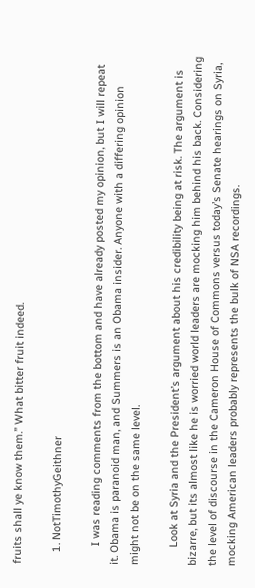fruits shall ye know them.” What bitter fruit indeed.

    1. NotTimothyGeithner

      I was reading comments from the bottom and have already posted my opinion, but I will repeat it. Obama is paranoid man, and Summers is an Obama insider. Anyone with a differing opinion might not be on the same level.

      Look at Syria and the President’s argument about his credibility being at risk. The argument is bizarre, but its almost like he is worried world leaders are mocking him behind his back. Considering the level of discourse in the Cameron House of Commons versus today’s Senate hearings on Syria, mocking American leaders probably represents the bulk of NSA recordings.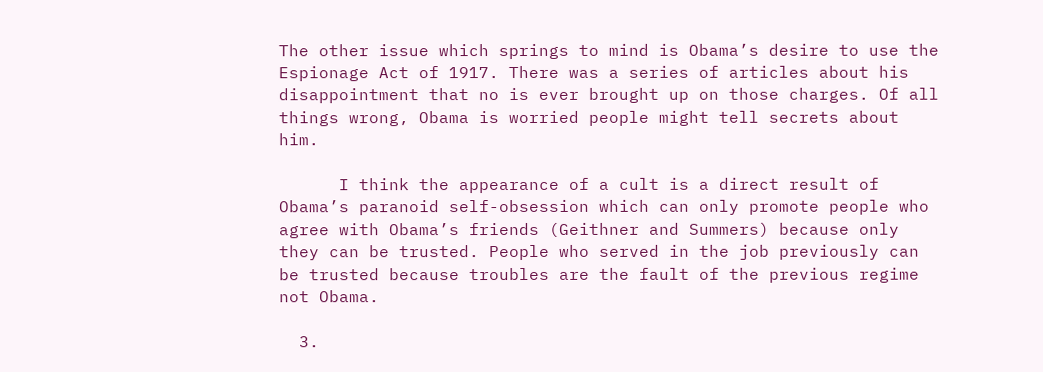The other issue which springs to mind is Obama’s desire to use the Espionage Act of 1917. There was a series of articles about his disappointment that no is ever brought up on those charges. Of all things wrong, Obama is worried people might tell secrets about him.

      I think the appearance of a cult is a direct result of Obama’s paranoid self-obsession which can only promote people who agree with Obama’s friends (Geithner and Summers) because only they can be trusted. People who served in the job previously can be trusted because troubles are the fault of the previous regime not Obama.

  3.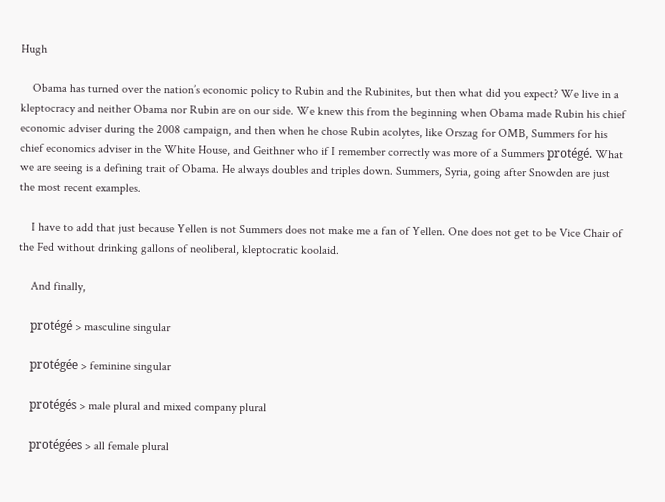Hugh

    Obama has turned over the nation’s economic policy to Rubin and the Rubinites, but then what did you expect? We live in a kleptocracy and neither Obama nor Rubin are on our side. We knew this from the beginning when Obama made Rubin his chief economic adviser during the 2008 campaign, and then when he chose Rubin acolytes, like Orszag for OMB, Summers for his chief economics adviser in the White House, and Geithner who if I remember correctly was more of a Summers protégé. What we are seeing is a defining trait of Obama. He always doubles and triples down. Summers, Syria, going after Snowden are just the most recent examples.

    I have to add that just because Yellen is not Summers does not make me a fan of Yellen. One does not get to be Vice Chair of the Fed without drinking gallons of neoliberal, kleptocratic koolaid.

    And finally,

    protégé > masculine singular

    protégée > feminine singular

    protégés > male plural and mixed company plural

    protégées > all female plural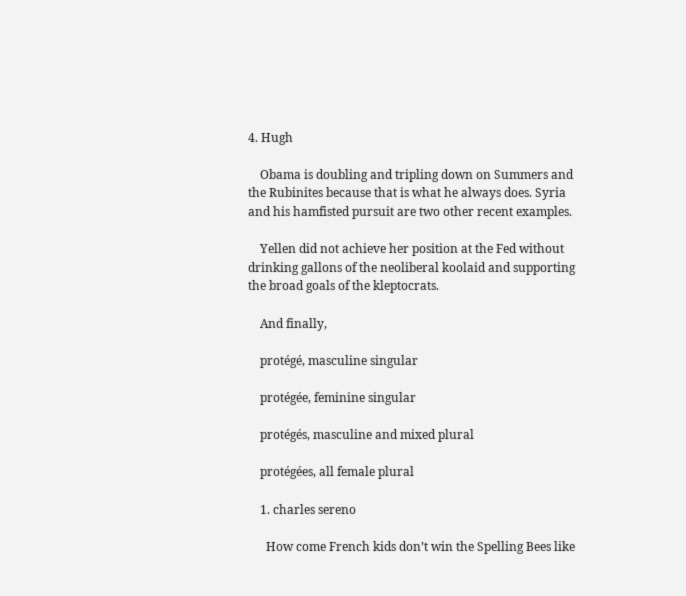4. Hugh

    Obama is doubling and tripling down on Summers and the Rubinites because that is what he always does. Syria and his hamfisted pursuit are two other recent examples.

    Yellen did not achieve her position at the Fed without drinking gallons of the neoliberal koolaid and supporting the broad goals of the kleptocrats.

    And finally,

    protégé, masculine singular

    protégée, feminine singular

    protégés, masculine and mixed plural

    protégées, all female plural

    1. charles sereno

      How come French kids don’t win the Spelling Bees like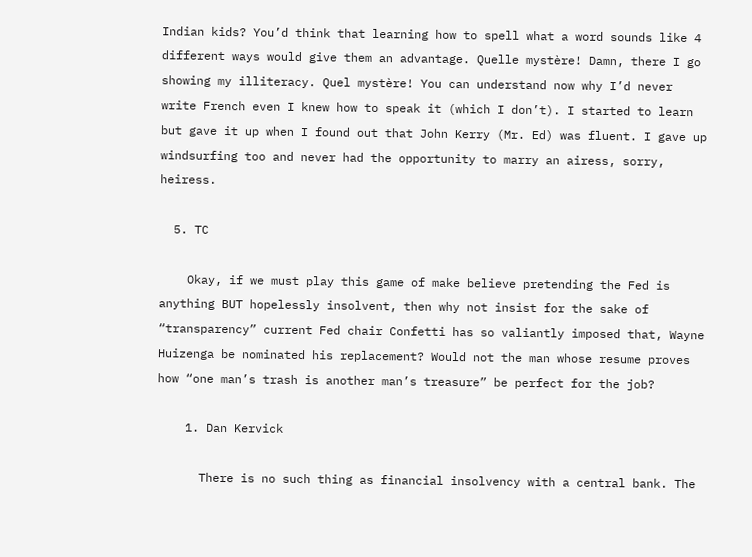Indian kids? You’d think that learning how to spell what a word sounds like 4 different ways would give them an advantage. Quelle mystère! Damn, there I go showing my illiteracy. Quel mystère! You can understand now why I’d never write French even I knew how to speak it (which I don’t). I started to learn but gave it up when I found out that John Kerry (Mr. Ed) was fluent. I gave up windsurfing too and never had the opportunity to marry an airess, sorry, heiress.

  5. TC

    Okay, if we must play this game of make believe pretending the Fed is anything BUT hopelessly insolvent, then why not insist for the sake of “transparency” current Fed chair Confetti has so valiantly imposed that, Wayne Huizenga be nominated his replacement? Would not the man whose resume proves how “one man’s trash is another man’s treasure” be perfect for the job?

    1. Dan Kervick

      There is no such thing as financial insolvency with a central bank. The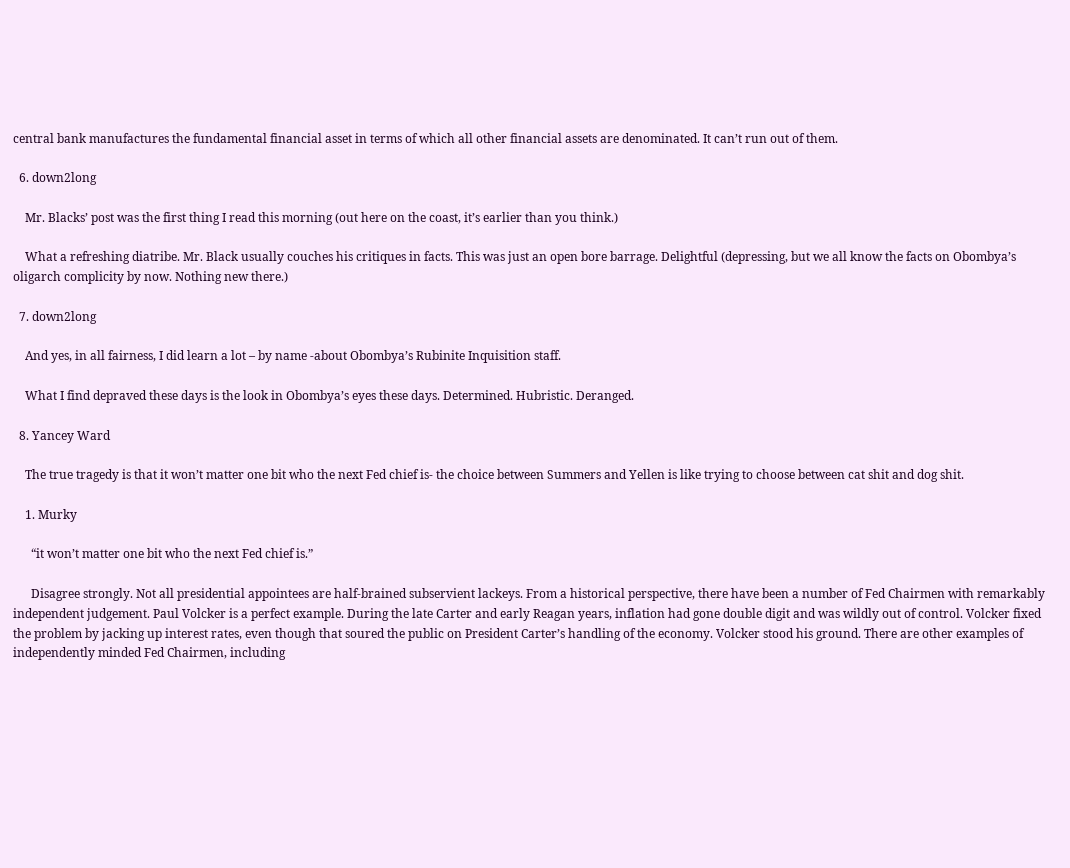central bank manufactures the fundamental financial asset in terms of which all other financial assets are denominated. It can’t run out of them.

  6. down2long

    Mr. Blacks’ post was the first thing I read this morning (out here on the coast, it’s earlier than you think.)

    What a refreshing diatribe. Mr. Black usually couches his critiques in facts. This was just an open bore barrage. Delightful (depressing, but we all know the facts on Obombya’s oligarch complicity by now. Nothing new there.)

  7. down2long

    And yes, in all fairness, I did learn a lot – by name -about Obombya’s Rubinite Inquisition staff.

    What I find depraved these days is the look in Obombya’s eyes these days. Determined. Hubristic. Deranged.

  8. Yancey Ward

    The true tragedy is that it won’t matter one bit who the next Fed chief is- the choice between Summers and Yellen is like trying to choose between cat shit and dog shit.

    1. Murky

      “it won’t matter one bit who the next Fed chief is.”

      Disagree strongly. Not all presidential appointees are half-brained subservient lackeys. From a historical perspective, there have been a number of Fed Chairmen with remarkably independent judgement. Paul Volcker is a perfect example. During the late Carter and early Reagan years, inflation had gone double digit and was wildly out of control. Volcker fixed the problem by jacking up interest rates, even though that soured the public on President Carter’s handling of the economy. Volcker stood his ground. There are other examples of independently minded Fed Chairmen, including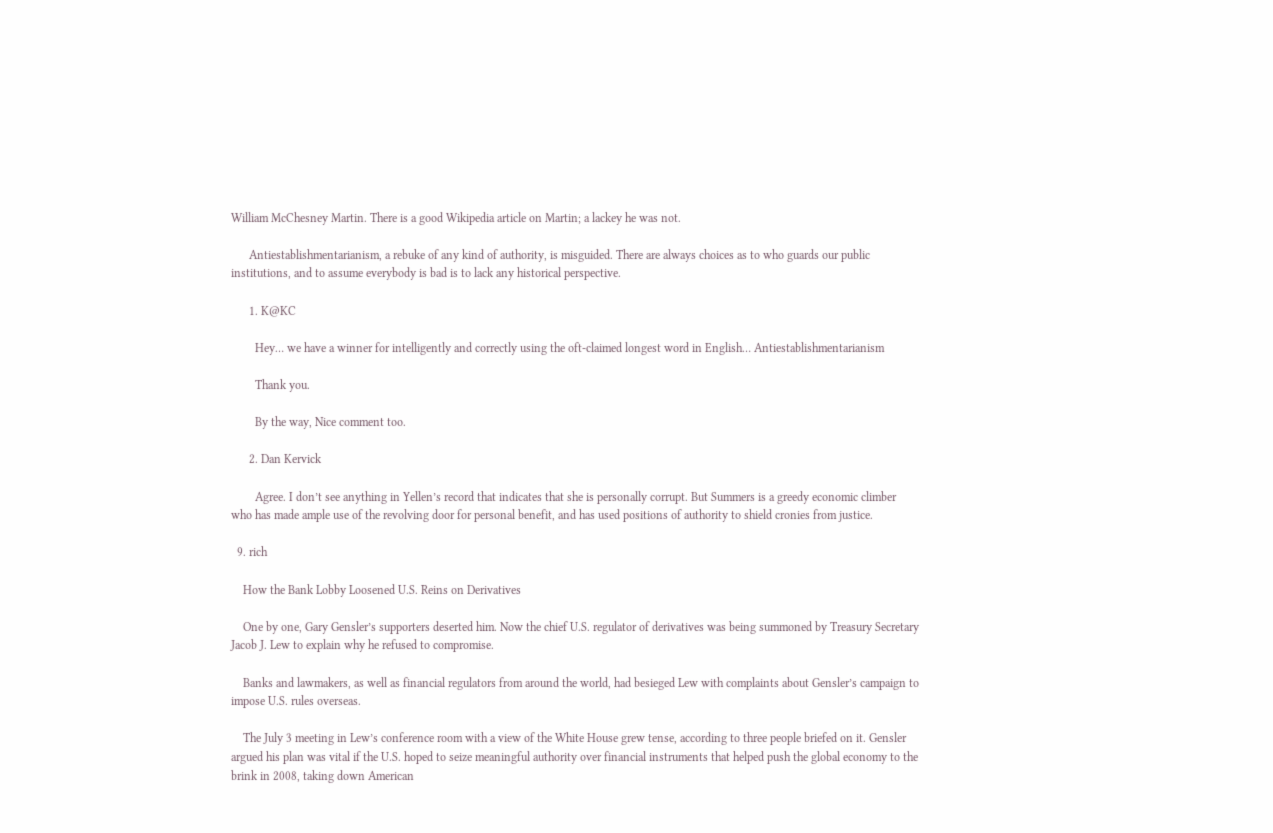William McChesney Martin. There is a good Wikipedia article on Martin; a lackey he was not.

      Antiestablishmentarianism, a rebuke of any kind of authority, is misguided. There are always choices as to who guards our public institutions, and to assume everybody is bad is to lack any historical perspective.

      1. K@KC

        Hey… we have a winner for intelligently and correctly using the oft-claimed longest word in English… Antiestablishmentarianism

        Thank you.

        By the way, Nice comment too.

      2. Dan Kervick

        Agree. I don’t see anything in Yellen’s record that indicates that she is personally corrupt. But Summers is a greedy economic climber who has made ample use of the revolving door for personal benefit, and has used positions of authority to shield cronies from justice.

  9. rich

    How the Bank Lobby Loosened U.S. Reins on Derivatives

    One by one, Gary Gensler’s supporters deserted him. Now the chief U.S. regulator of derivatives was being summoned by Treasury Secretary Jacob J. Lew to explain why he refused to compromise.

    Banks and lawmakers, as well as financial regulators from around the world, had besieged Lew with complaints about Gensler’s campaign to impose U.S. rules overseas.

    The July 3 meeting in Lew’s conference room with a view of the White House grew tense, according to three people briefed on it. Gensler argued his plan was vital if the U.S. hoped to seize meaningful authority over financial instruments that helped push the global economy to the brink in 2008, taking down American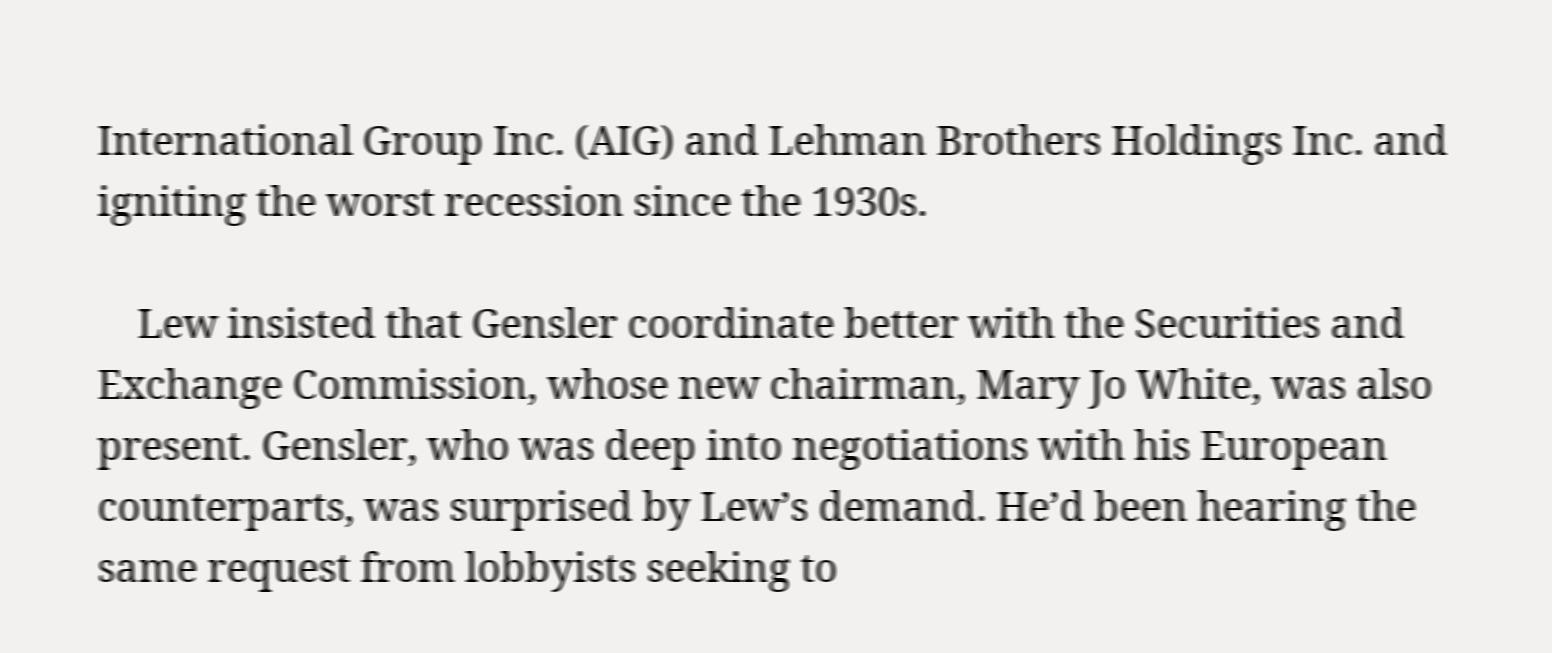International Group Inc. (AIG) and Lehman Brothers Holdings Inc. and igniting the worst recession since the 1930s.

    Lew insisted that Gensler coordinate better with the Securities and Exchange Commission, whose new chairman, Mary Jo White, was also present. Gensler, who was deep into negotiations with his European counterparts, was surprised by Lew’s demand. He’d been hearing the same request from lobbyists seeking to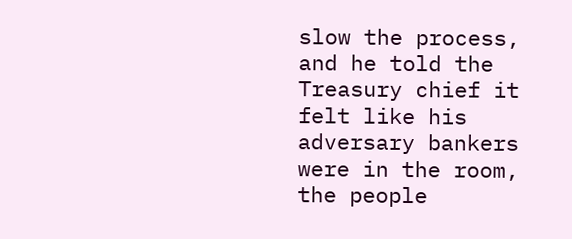slow the process, and he told the Treasury chief it felt like his adversary bankers were in the room, the people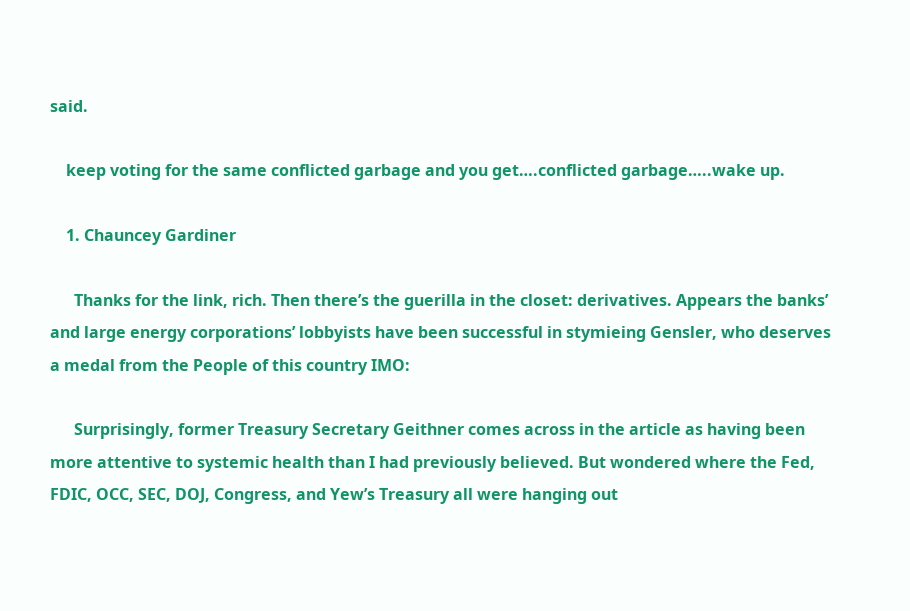said.

    keep voting for the same conflicted garbage and you get….conflicted garbage…..wake up.

    1. Chauncey Gardiner

      Thanks for the link, rich. Then there’s the guerilla in the closet: derivatives. Appears the banks’ and large energy corporations’ lobbyists have been successful in stymieing Gensler, who deserves a medal from the People of this country IMO:

      Surprisingly, former Treasury Secretary Geithner comes across in the article as having been more attentive to systemic health than I had previously believed. But wondered where the Fed, FDIC, OCC, SEC, DOJ, Congress, and Yew’s Treasury all were hanging out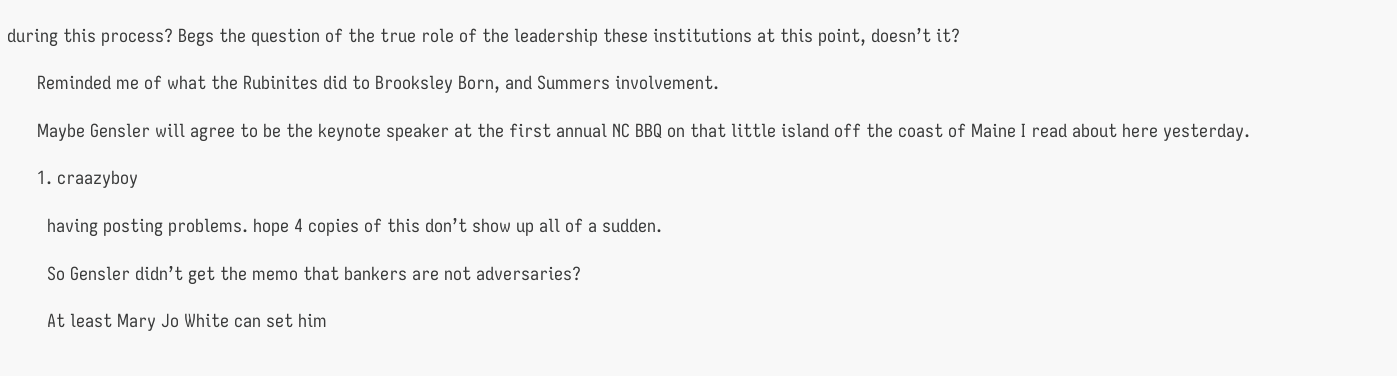during this process? Begs the question of the true role of the leadership these institutions at this point, doesn’t it?

      Reminded me of what the Rubinites did to Brooksley Born, and Summers involvement.

      Maybe Gensler will agree to be the keynote speaker at the first annual NC BBQ on that little island off the coast of Maine I read about here yesterday.

      1. craazyboy

        having posting problems. hope 4 copies of this don’t show up all of a sudden.

        So Gensler didn’t get the memo that bankers are not adversaries?

        At least Mary Jo White can set him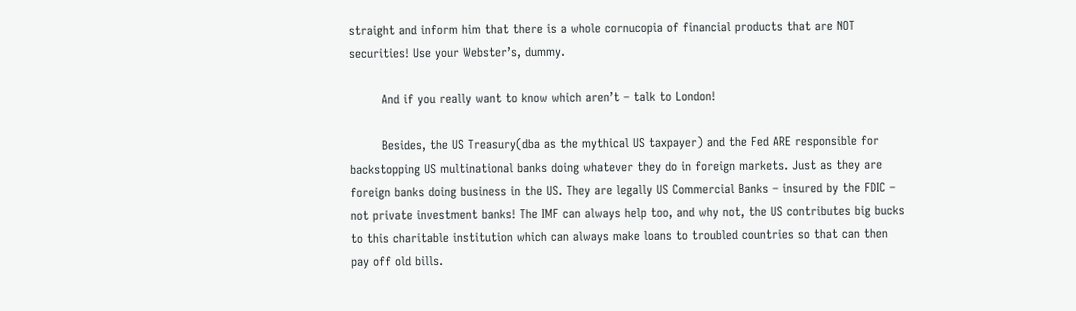straight and inform him that there is a whole cornucopia of financial products that are NOT securities! Use your Webster’s, dummy.

        And if you really want to know which aren’t – talk to London!

        Besides, the US Treasury(dba as the mythical US taxpayer) and the Fed ARE responsible for backstopping US multinational banks doing whatever they do in foreign markets. Just as they are foreign banks doing business in the US. They are legally US Commercial Banks – insured by the FDIC – not private investment banks! The IMF can always help too, and why not, the US contributes big bucks to this charitable institution which can always make loans to troubled countries so that can then pay off old bills.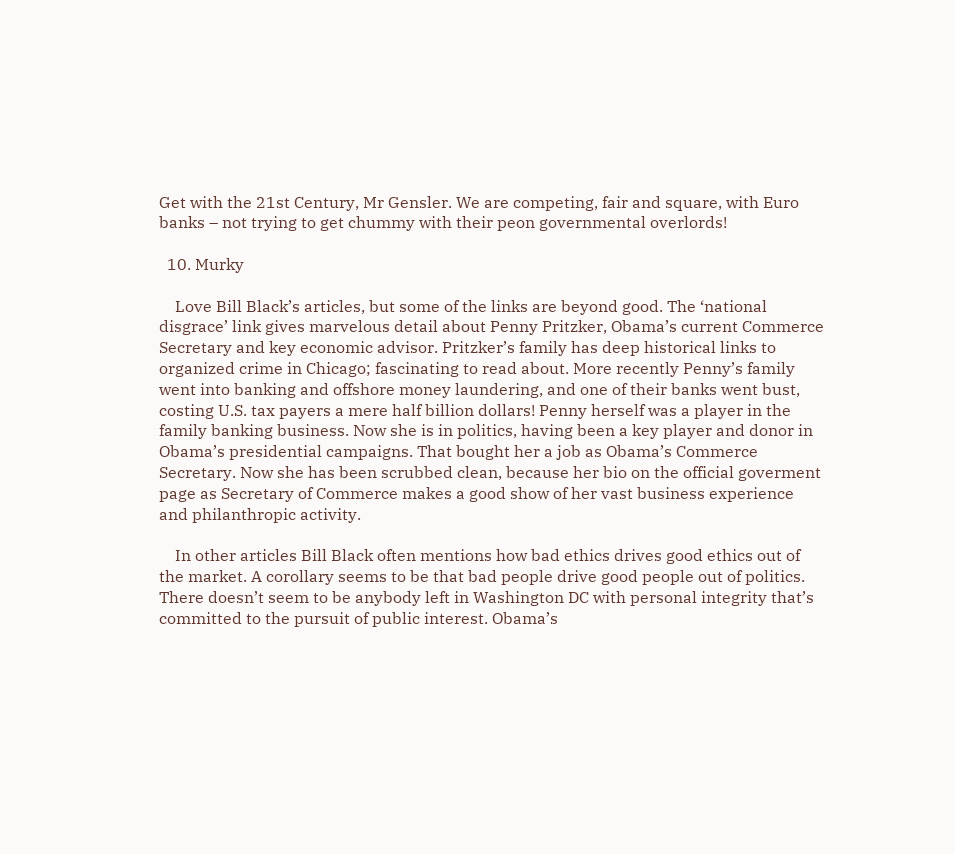Get with the 21st Century, Mr Gensler. We are competing, fair and square, with Euro banks – not trying to get chummy with their peon governmental overlords!

  10. Murky

    Love Bill Black’s articles, but some of the links are beyond good. The ‘national disgrace’ link gives marvelous detail about Penny Pritzker, Obama’s current Commerce Secretary and key economic advisor. Pritzker’s family has deep historical links to organized crime in Chicago; fascinating to read about. More recently Penny’s family went into banking and offshore money laundering, and one of their banks went bust, costing U.S. tax payers a mere half billion dollars! Penny herself was a player in the family banking business. Now she is in politics, having been a key player and donor in Obama’s presidential campaigns. That bought her a job as Obama’s Commerce Secretary. Now she has been scrubbed clean, because her bio on the official goverment page as Secretary of Commerce makes a good show of her vast business experience and philanthropic activity.

    In other articles Bill Black often mentions how bad ethics drives good ethics out of the market. A corollary seems to be that bad people drive good people out of politics. There doesn’t seem to be anybody left in Washington DC with personal integrity that’s committed to the pursuit of public interest. Obama’s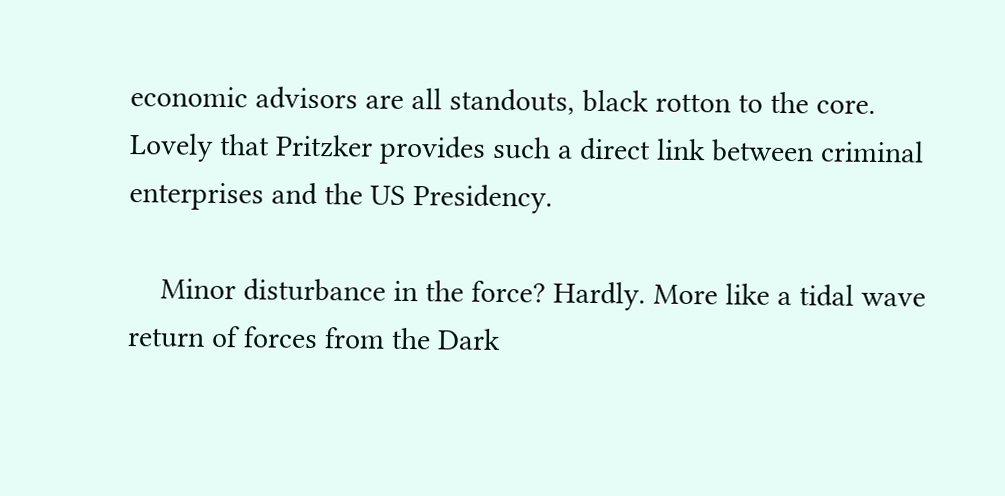economic advisors are all standouts, black rotton to the core. Lovely that Pritzker provides such a direct link between criminal enterprises and the US Presidency.

    Minor disturbance in the force? Hardly. More like a tidal wave return of forces from the Dark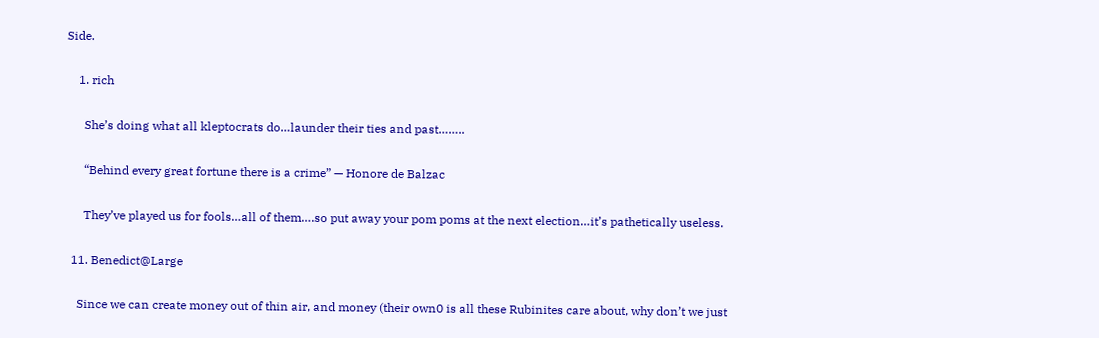Side.

    1. rich

      She’s doing what all kleptocrats do…launder their ties and past……..

      “Behind every great fortune there is a crime” — Honore de Balzac

      They’ve played us for fools…all of them….so put away your pom poms at the next election…it’s pathetically useless.

  11. Benedict@Large

    Since we can create money out of thin air, and money (their own0 is all these Rubinites care about, why don’t we just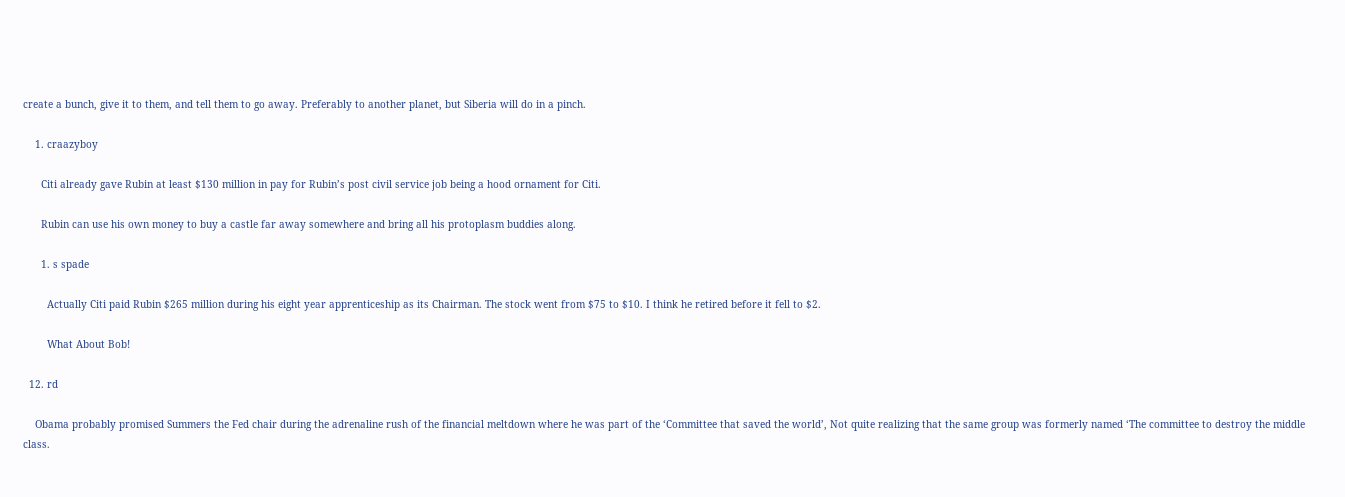create a bunch, give it to them, and tell them to go away. Preferably to another planet, but Siberia will do in a pinch.

    1. craazyboy

      Citi already gave Rubin at least $130 million in pay for Rubin’s post civil service job being a hood ornament for Citi.

      Rubin can use his own money to buy a castle far away somewhere and bring all his protoplasm buddies along.

      1. s spade

        Actually Citi paid Rubin $265 million during his eight year apprenticeship as its Chairman. The stock went from $75 to $10. I think he retired before it fell to $2.

        What About Bob!

  12. rd

    Obama probably promised Summers the Fed chair during the adrenaline rush of the financial meltdown where he was part of the ‘Committee that saved the world’, Not quite realizing that the same group was formerly named ‘The committee to destroy the middle class.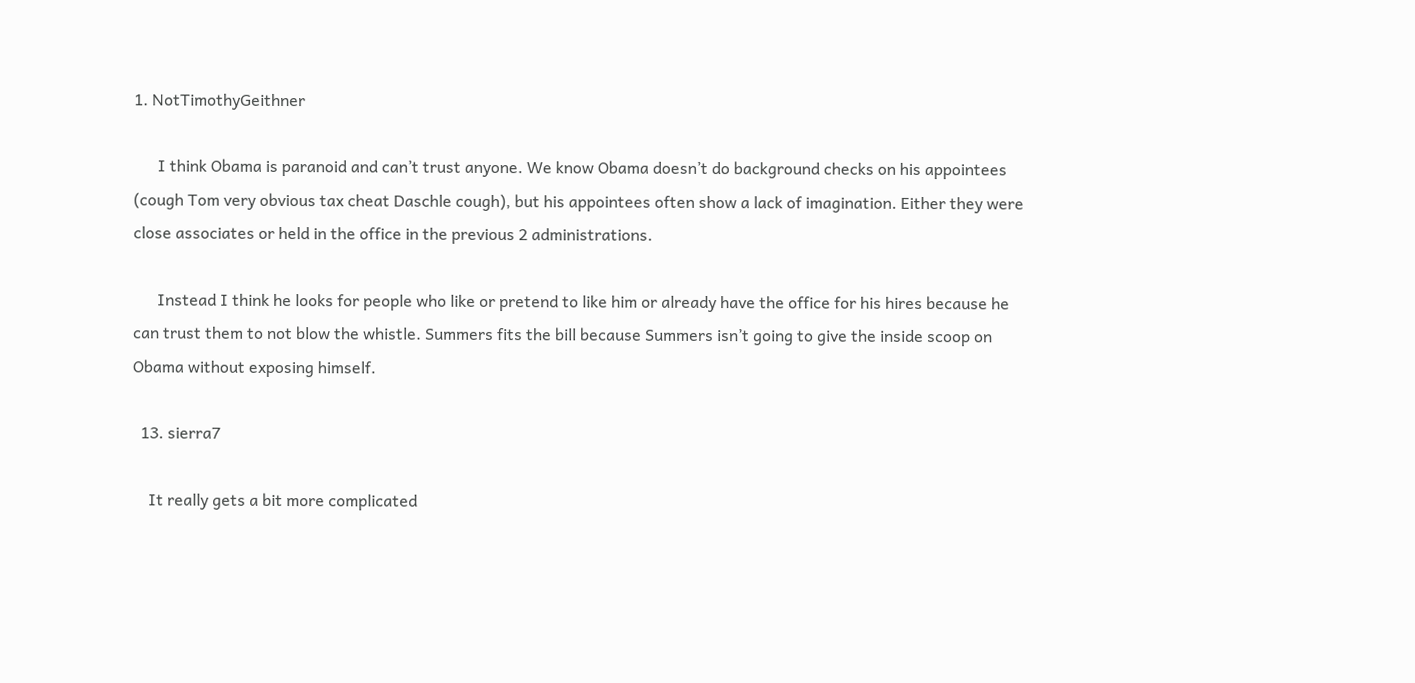1. NotTimothyGeithner

      I think Obama is paranoid and can’t trust anyone. We know Obama doesn’t do background checks on his appointees (cough Tom very obvious tax cheat Daschle cough), but his appointees often show a lack of imagination. Either they were close associates or held in the office in the previous 2 administrations.

      Instead I think he looks for people who like or pretend to like him or already have the office for his hires because he can trust them to not blow the whistle. Summers fits the bill because Summers isn’t going to give the inside scoop on Obama without exposing himself.

  13. sierra7

    It really gets a bit more complicated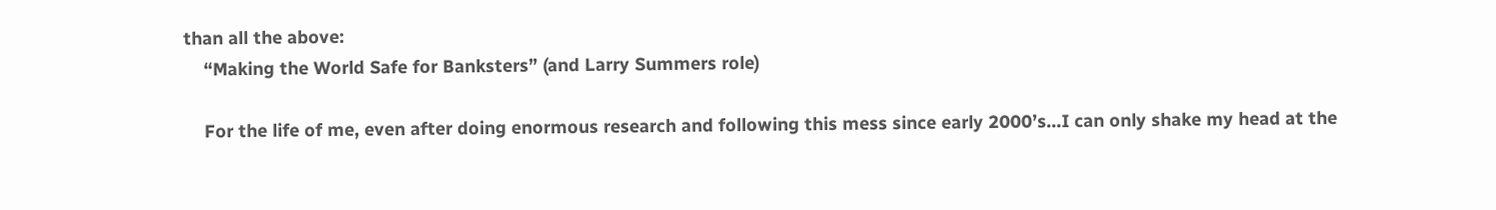than all the above:
    “Making the World Safe for Banksters” (and Larry Summers role)

    For the life of me, even after doing enormous research and following this mess since early 2000’s…I can only shake my head at the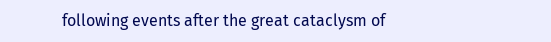following events after the great cataclysm of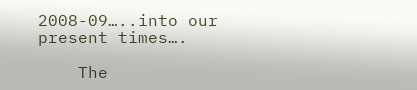2008-09…..into our present times….

    The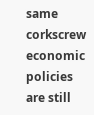same corkscrew economic policies are still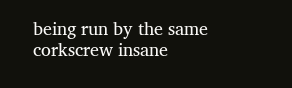being run by the same corkscrew insane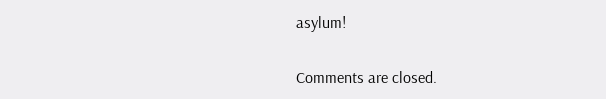asylum!

Comments are closed.